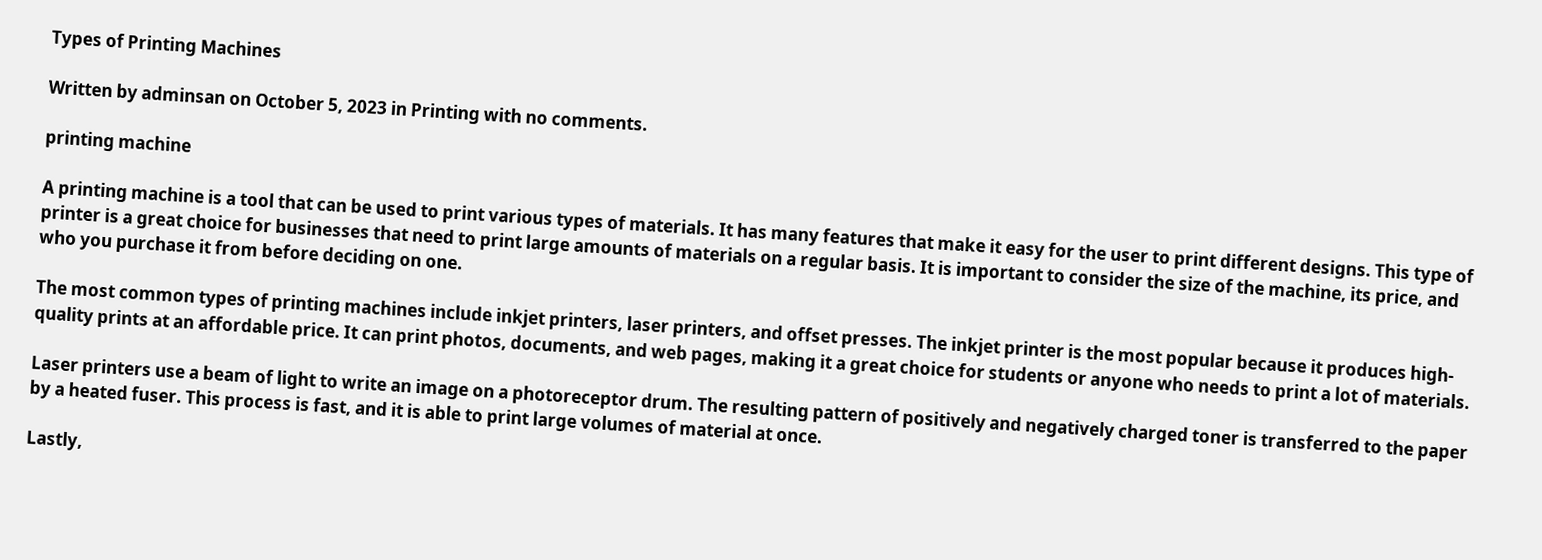Types of Printing Machines

Written by adminsan on October 5, 2023 in Printing with no comments.

printing machine

A printing machine is a tool that can be used to print various types of materials. It has many features that make it easy for the user to print different designs. This type of printer is a great choice for businesses that need to print large amounts of materials on a regular basis. It is important to consider the size of the machine, its price, and who you purchase it from before deciding on one.

The most common types of printing machines include inkjet printers, laser printers, and offset presses. The inkjet printer is the most popular because it produces high-quality prints at an affordable price. It can print photos, documents, and web pages, making it a great choice for students or anyone who needs to print a lot of materials.

Laser printers use a beam of light to write an image on a photoreceptor drum. The resulting pattern of positively and negatively charged toner is transferred to the paper by a heated fuser. This process is fast, and it is able to print large volumes of material at once.

Lastly,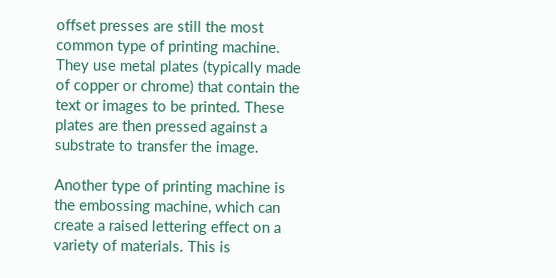offset presses are still the most common type of printing machine. They use metal plates (typically made of copper or chrome) that contain the text or images to be printed. These plates are then pressed against a substrate to transfer the image.

Another type of printing machine is the embossing machine, which can create a raised lettering effect on a variety of materials. This is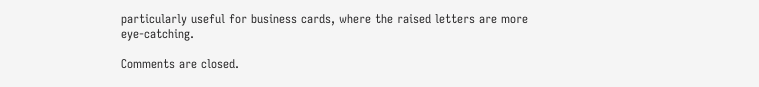particularly useful for business cards, where the raised letters are more eye-catching.

Comments are closed.